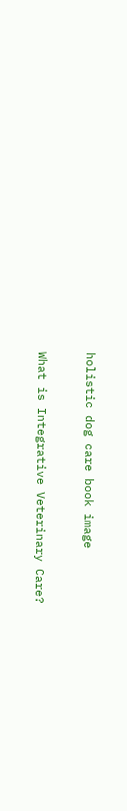holistic dog care book image

What is Integrative Veterinary Care?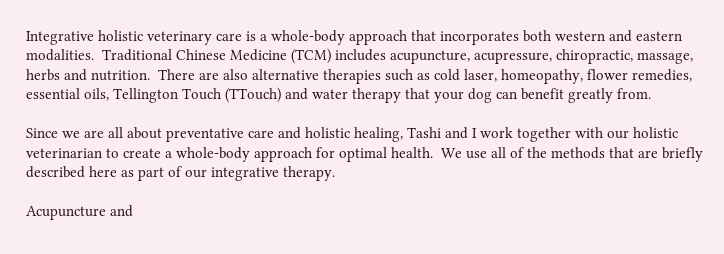Integrative holistic veterinary care is a whole-body approach that incorporates both western and eastern modalities.  Traditional Chinese Medicine (TCM) includes acupuncture, acupressure, chiropractic, massage, herbs and nutrition.  There are also alternative therapies such as cold laser, homeopathy, flower remedies, essential oils, Tellington Touch (TTouch) and water therapy that your dog can benefit greatly from.

Since we are all about preventative care and holistic healing, Tashi and I work together with our holistic veterinarian to create a whole-body approach for optimal health.  We use all of the methods that are briefly described here as part of our integrative therapy.

Acupuncture and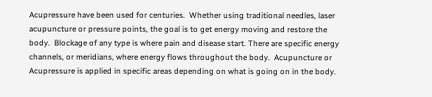Acupressure have been used for centuries.  Whether using traditional needles, laser acupuncture or pressure points, the goal is to get energy moving and restore the body.  Blockage of any type is where pain and disease start. There are specific energy channels, or meridians, where energy flows throughout the body.  Acupuncture or Acupressure is applied in specific areas depending on what is going on in the body.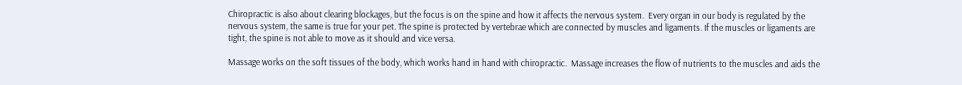Chiropractic is also about clearing blockages, but the focus is on the spine and how it affects the nervous system.  Every organ in our body is regulated by the nervous system, the same is true for your pet. The spine is protected by vertebrae which are connected by muscles and ligaments. If the muscles or ligaments are tight, the spine is not able to move as it should and vice versa.

Massage works on the soft tissues of the body, which works hand in hand with chiropractic.  Massage increases the flow of nutrients to the muscles and aids the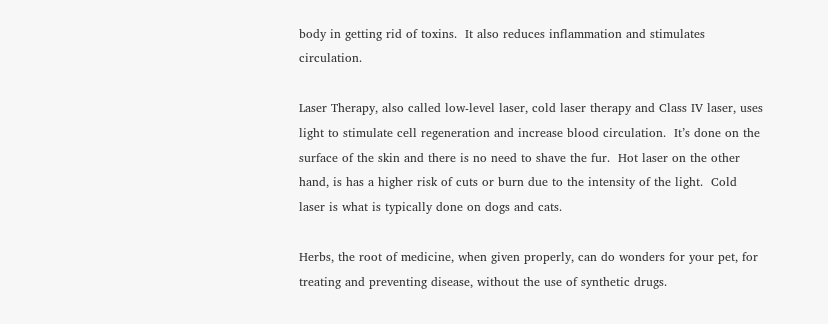body in getting rid of toxins.  It also reduces inflammation and stimulates circulation.

Laser Therapy, also called low-level laser, cold laser therapy and Class IV laser, uses light to stimulate cell regeneration and increase blood circulation.  It’s done on the surface of the skin and there is no need to shave the fur.  Hot laser on the other hand, is has a higher risk of cuts or burn due to the intensity of the light.  Cold laser is what is typically done on dogs and cats.

Herbs, the root of medicine, when given properly, can do wonders for your pet, for treating and preventing disease, without the use of synthetic drugs.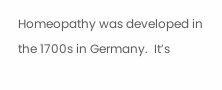Homeopathy was developed in the 1700s in Germany.  It’s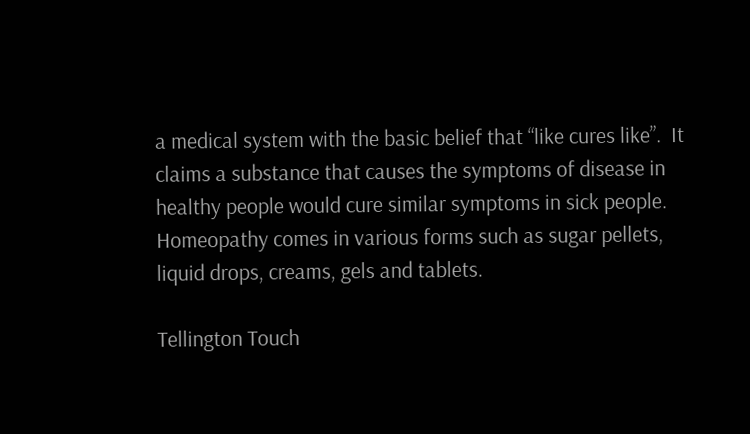a medical system with the basic belief that “like cures like”.  It claims a substance that causes the symptoms of disease in healthy people would cure similar symptoms in sick people. Homeopathy comes in various forms such as sugar pellets, liquid drops, creams, gels and tablets.

Tellington Touch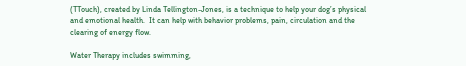(TTouch), created by Linda Tellington-Jones, is a technique to help your dog’s physical and emotional health.  It can help with behavior problems, pain, circulation and the clearing of energy flow.

Water Therapy includes swimming,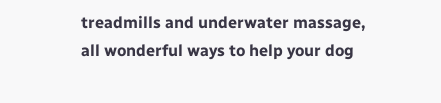treadmills and underwater massage, all wonderful ways to help your dog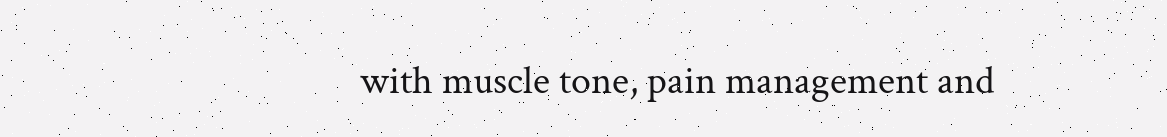with muscle tone, pain management and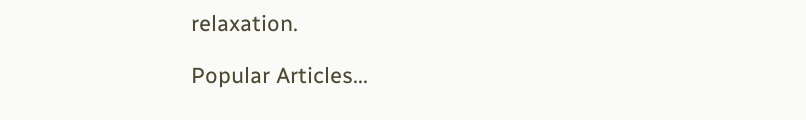relaxation.

Popular Articles...